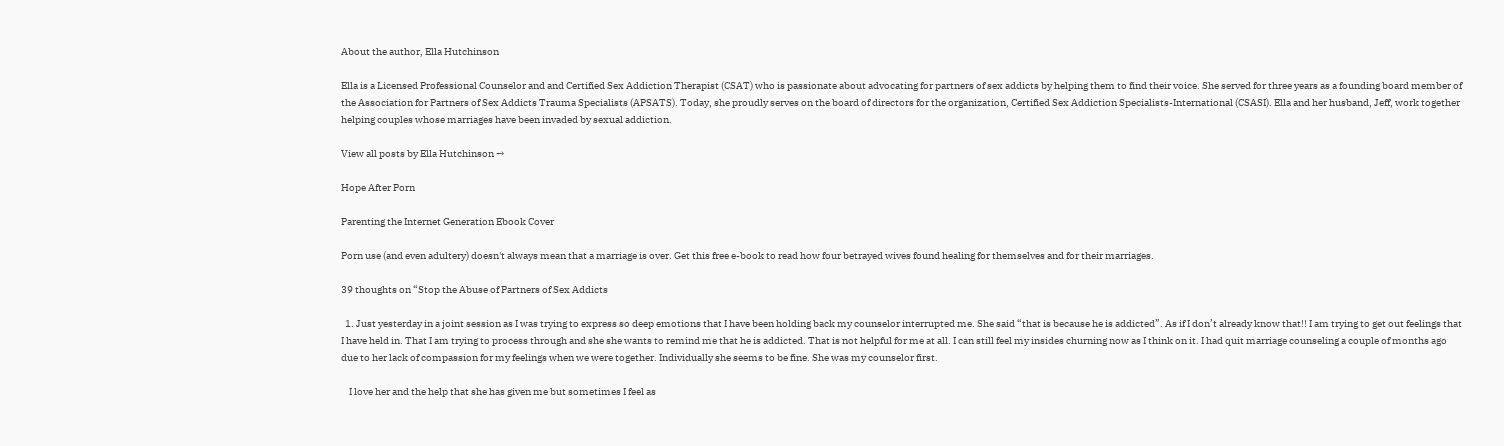About the author, Ella Hutchinson

Ella is a Licensed Professional Counselor and and Certified Sex Addiction Therapist (CSAT) who is passionate about advocating for partners of sex addicts by helping them to find their voice. She served for three years as a founding board member of the Association for Partners of Sex Addicts Trauma Specialists (APSATS). Today, she proudly serves on the board of directors for the organization, Certified Sex Addiction Specialists-International (CSASI). Ella and her husband, Jeff, work together helping couples whose marriages have been invaded by sexual addiction.

View all posts by Ella Hutchinson →

Hope After Porn

Parenting the Internet Generation Ebook Cover

Porn use (and even adultery) doesn't always mean that a marriage is over. Get this free e-book to read how four betrayed wives found healing for themselves and for their marriages.

39 thoughts on “Stop the Abuse of Partners of Sex Addicts

  1. Just yesterday in a joint session as I was trying to express so deep emotions that I have been holding back my counselor interrupted me. She said “that is because he is addicted”. As if I don’t already know that!! I am trying to get out feelings that I have held in. That I am trying to process through and she she wants to remind me that he is addicted. That is not helpful for me at all. I can still feel my insides churning now as I think on it. I had quit marriage counseling a couple of months ago due to her lack of compassion for my feelings when we were together. Individually she seems to be fine. She was my counselor first.

    I love her and the help that she has given me but sometimes I feel as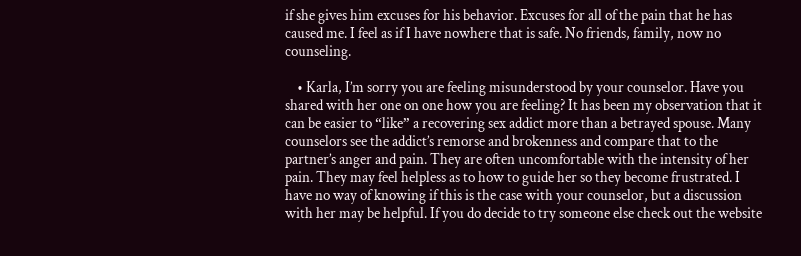if she gives him excuses for his behavior. Excuses for all of the pain that he has caused me. I feel as if I have nowhere that is safe. No friends, family, now no counseling.

    • Karla, I’m sorry you are feeling misunderstood by your counselor. Have you shared with her one on one how you are feeling? It has been my observation that it can be easier to “like” a recovering sex addict more than a betrayed spouse. Many counselors see the addict’s remorse and brokenness and compare that to the partner’s anger and pain. They are often uncomfortable with the intensity of her pain. They may feel helpless as to how to guide her so they become frustrated. I have no way of knowing if this is the case with your counselor, but a discussion with her may be helpful. If you do decide to try someone else check out the website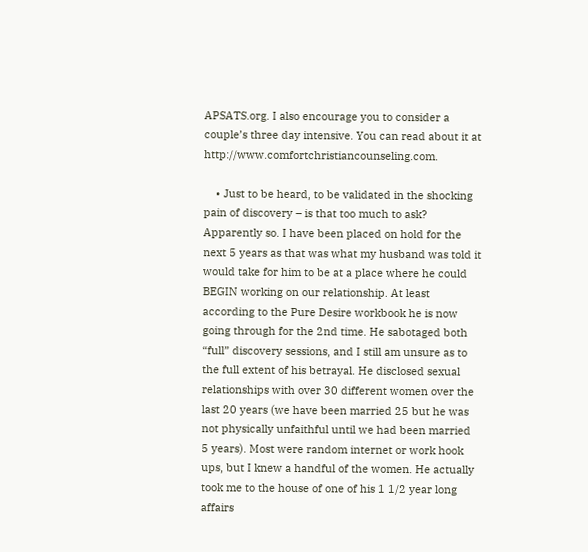APSATS.org. I also encourage you to consider a couple’s three day intensive. You can read about it at http://www.comfortchristiancounseling.com.

    • Just to be heard, to be validated in the shocking pain of discovery – is that too much to ask? Apparently so. I have been placed on hold for the next 5 years as that was what my husband was told it would take for him to be at a place where he could BEGIN working on our relationship. At least according to the Pure Desire workbook he is now going through for the 2nd time. He sabotaged both “full” discovery sessions, and I still am unsure as to the full extent of his betrayal. He disclosed sexual relationships with over 30 different women over the last 20 years (we have been married 25 but he was not physically unfaithful until we had been married 5 years). Most were random internet or work hook ups, but I knew a handful of the women. He actually took me to the house of one of his 1 1/2 year long affairs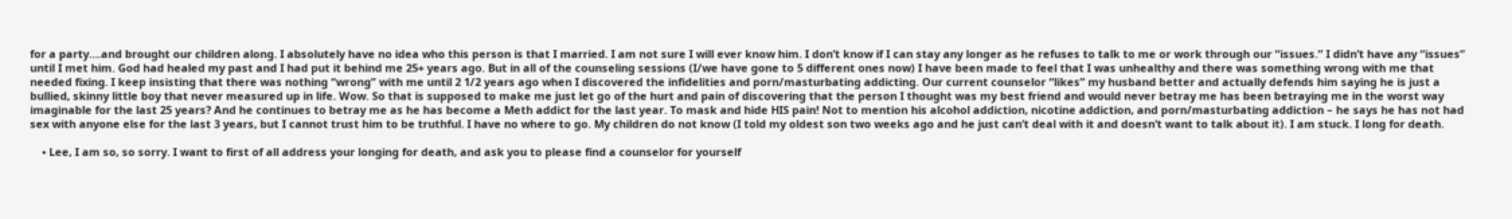for a party….and brought our children along. I absolutely have no idea who this person is that I married. I am not sure I will ever know him. I don’t know if I can stay any longer as he refuses to talk to me or work through our “issues.” I didn’t have any “issues” until I met him. God had healed my past and I had put it behind me 25+ years ago. But in all of the counseling sessions (I/we have gone to 5 different ones now) I have been made to feel that I was unhealthy and there was something wrong with me that needed fixing. I keep insisting that there was nothing “wrong” with me until 2 1/2 years ago when I discovered the infidelities and porn/masturbating addicting. Our current counselor “likes” my husband better and actually defends him saying he is just a bullied, skinny little boy that never measured up in life. Wow. So that is supposed to make me just let go of the hurt and pain of discovering that the person I thought was my best friend and would never betray me has been betraying me in the worst way imaginable for the last 25 years? And he continues to betray me as he has become a Meth addict for the last year. To mask and hide HIS pain! Not to mention his alcohol addiction, nicotine addiction, and porn/masturbating addiction – he says he has not had sex with anyone else for the last 3 years, but I cannot trust him to be truthful. I have no where to go. My children do not know (I told my oldest son two weeks ago and he just can’t deal with it and doesn’t want to talk about it). I am stuck. I long for death.

    • Lee, I am so, so sorry. I want to first of all address your longing for death, and ask you to please find a counselor for yourself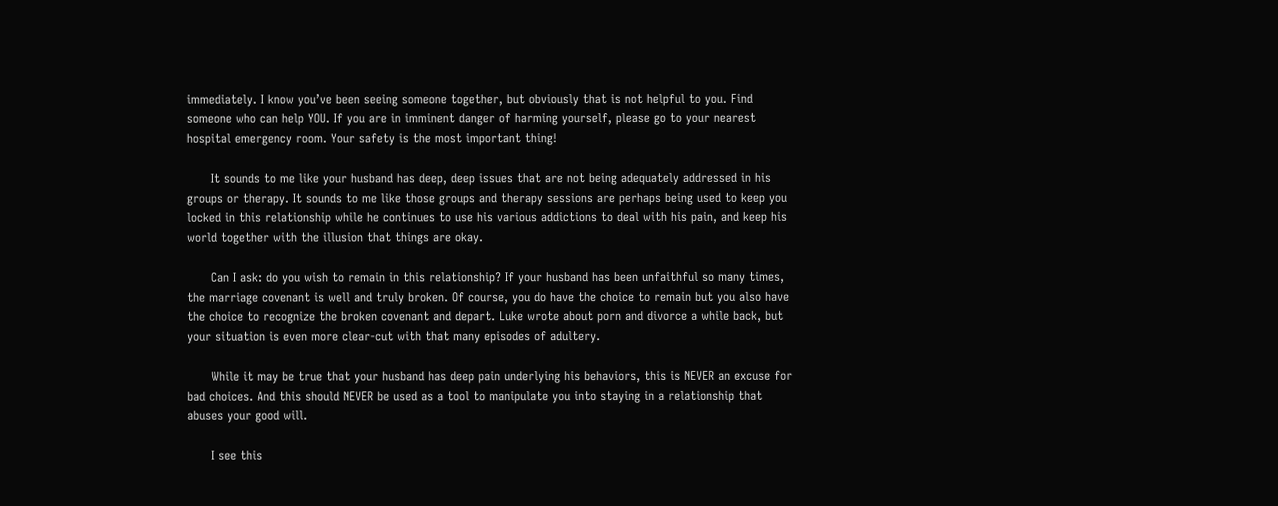immediately. I know you’ve been seeing someone together, but obviously that is not helpful to you. Find someone who can help YOU. If you are in imminent danger of harming yourself, please go to your nearest hospital emergency room. Your safety is the most important thing!

      It sounds to me like your husband has deep, deep issues that are not being adequately addressed in his groups or therapy. It sounds to me like those groups and therapy sessions are perhaps being used to keep you locked in this relationship while he continues to use his various addictions to deal with his pain, and keep his world together with the illusion that things are okay.

      Can I ask: do you wish to remain in this relationship? If your husband has been unfaithful so many times, the marriage covenant is well and truly broken. Of course, you do have the choice to remain but you also have the choice to recognize the broken covenant and depart. Luke wrote about porn and divorce a while back, but your situation is even more clear-cut with that many episodes of adultery.

      While it may be true that your husband has deep pain underlying his behaviors, this is NEVER an excuse for bad choices. And this should NEVER be used as a tool to manipulate you into staying in a relationship that abuses your good will.

      I see this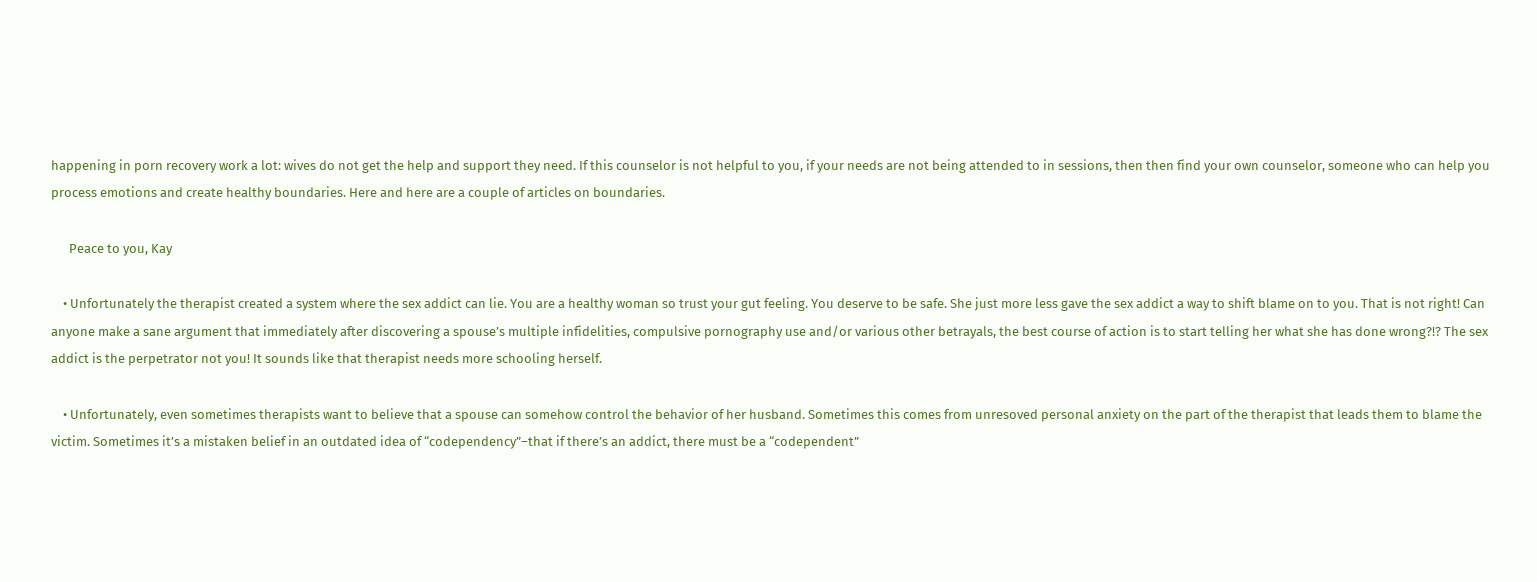happening in porn recovery work a lot: wives do not get the help and support they need. If this counselor is not helpful to you, if your needs are not being attended to in sessions, then then find your own counselor, someone who can help you process emotions and create healthy boundaries. Here and here are a couple of articles on boundaries.

      Peace to you, Kay

    • Unfortunately the therapist created a system where the sex addict can lie. You are a healthy woman so trust your gut feeling. You deserve to be safe. She just more less gave the sex addict a way to shift blame on to you. That is not right! Can anyone make a sane argument that immediately after discovering a spouse’s multiple infidelities, compulsive pornography use and/or various other betrayals, the best course of action is to start telling her what she has done wrong?!? The sex addict is the perpetrator not you! It sounds like that therapist needs more schooling herself.

    • Unfortunately, even sometimes therapists want to believe that a spouse can somehow control the behavior of her husband. Sometimes this comes from unresoved personal anxiety on the part of the therapist that leads them to blame the victim. Sometimes it’s a mistaken belief in an outdated idea of “codependency”–that if there’s an addict, there must be a “codependent”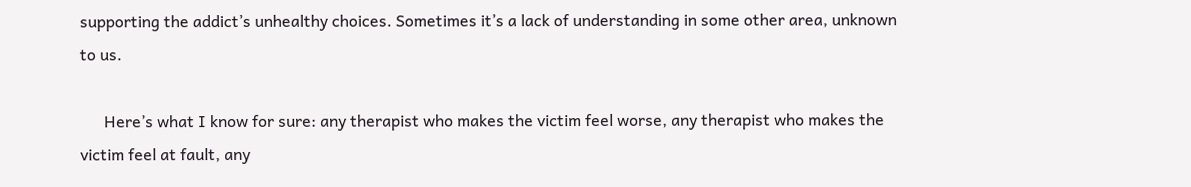supporting the addict’s unhealthy choices. Sometimes it’s a lack of understanding in some other area, unknown to us.

      Here’s what I know for sure: any therapist who makes the victim feel worse, any therapist who makes the victim feel at fault, any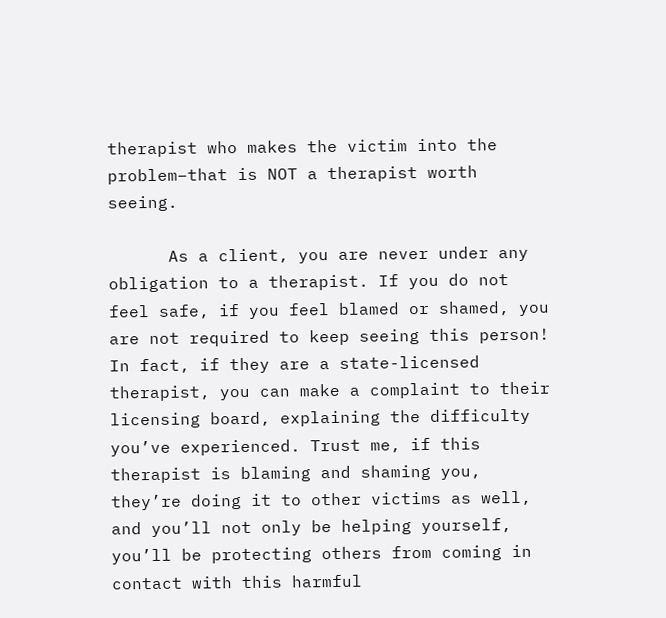therapist who makes the victim into the problem–that is NOT a therapist worth seeing.

      As a client, you are never under any obligation to a therapist. If you do not feel safe, if you feel blamed or shamed, you are not required to keep seeing this person! In fact, if they are a state-licensed therapist, you can make a complaint to their licensing board, explaining the difficulty you’ve experienced. Trust me, if this therapist is blaming and shaming you, they’re doing it to other victims as well, and you’ll not only be helping yourself, you’ll be protecting others from coming in contact with this harmful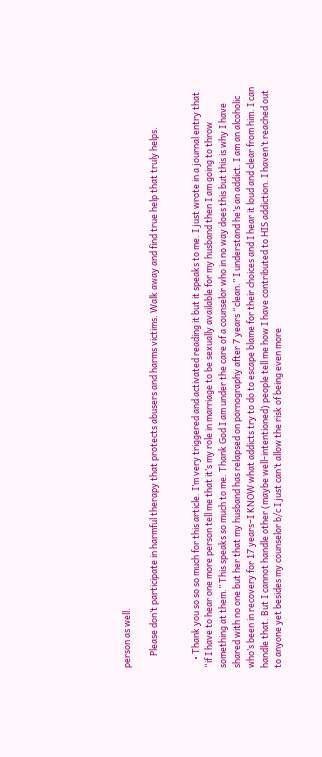person as well.

      Please don’t participate in harmful therapy that protects abusers and harms victims. Walk away and find true help that truly helps.


    • Thank you so so so much for this article. I’m very triggered and activated reading it but it speaks to me. I just wrote in a journal entry that “if I have to hear one more person tell me that it’s my role in marriage to be sexually available for my husband then I am going to throw something at them.” This speaks so much to me. Thank God I am under the care of a counselor who in no way does this but this is why I have shared with no one but her that my husband has relapsed on pornography after 7 years “clean.” I understand he’s an addict. I am an alcoholic who’s been in recovery for 17 years–I KNOW what addicts try to do to escape blame for their choices and I hear it loud and clear from him. I can handle that. But I cannot handle other (maybe well-intentioned) people tell me how I have contributed to HIS addiction. I haven’t reached out to anyone yet besides my counselor b/c I just can’t allow the risk of being even more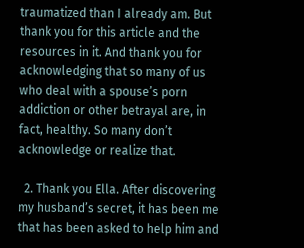traumatized than I already am. But thank you for this article and the resources in it. And thank you for acknowledging that so many of us who deal with a spouse’s porn addiction or other betrayal are, in fact, healthy. So many don’t acknowledge or realize that.

  2. Thank you Ella. After discovering my husband’s secret, it has been me that has been asked to help him and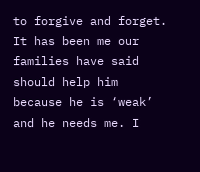to forgive and forget. It has been me our families have said should help him because he is ‘weak’ and he needs me. I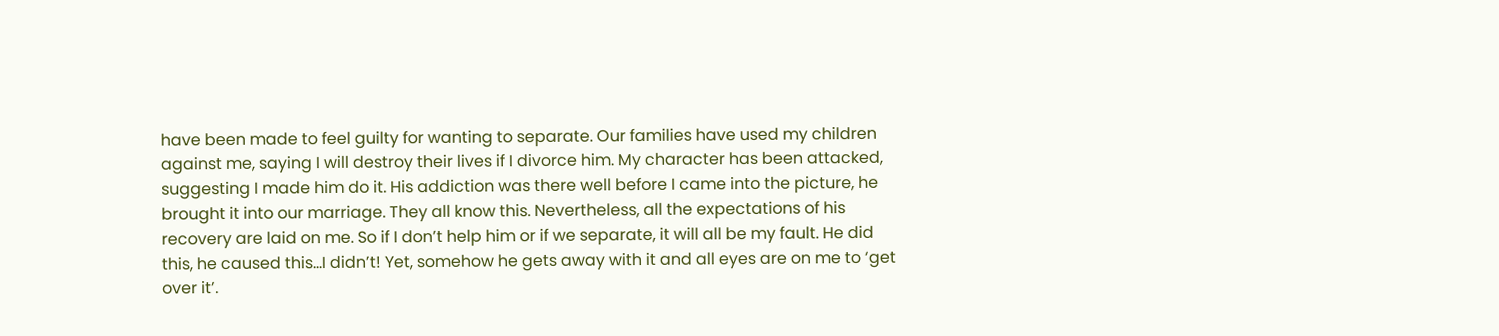have been made to feel guilty for wanting to separate. Our families have used my children against me, saying I will destroy their lives if I divorce him. My character has been attacked, suggesting I made him do it. His addiction was there well before I came into the picture, he brought it into our marriage. They all know this. Nevertheless, all the expectations of his recovery are laid on me. So if I don’t help him or if we separate, it will all be my fault. He did this, he caused this…I didn’t! Yet, somehow he gets away with it and all eyes are on me to ‘get over it’.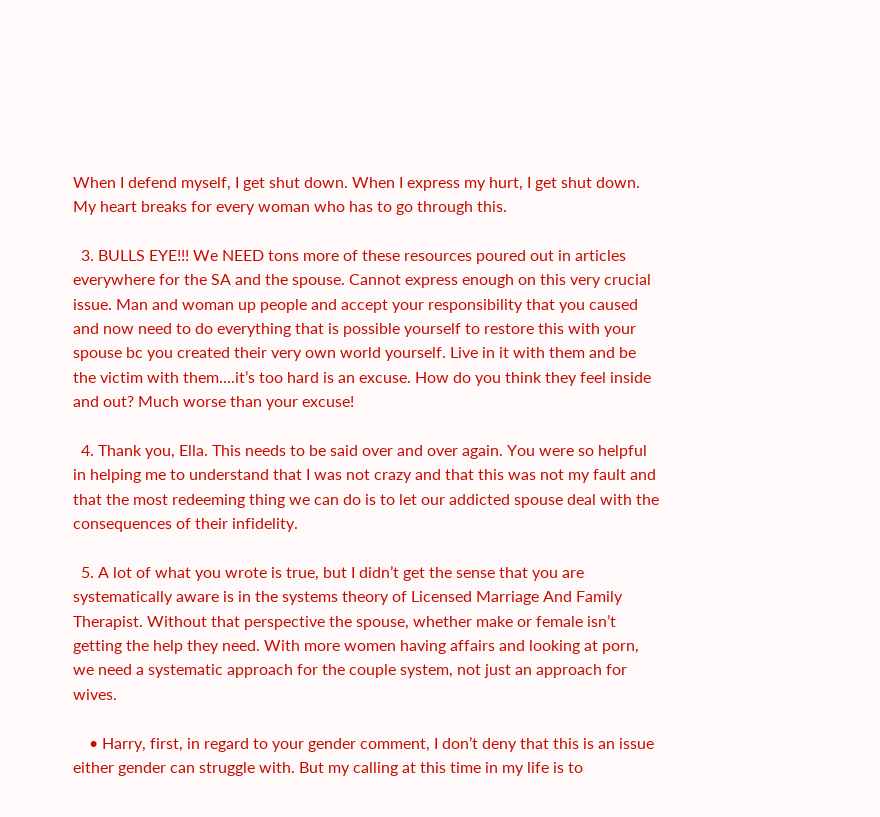When I defend myself, I get shut down. When I express my hurt, I get shut down. My heart breaks for every woman who has to go through this.

  3. BULLS EYE!!! We NEED tons more of these resources poured out in articles everywhere for the SA and the spouse. Cannot express enough on this very crucial issue. Man and woman up people and accept your responsibility that you caused and now need to do everything that is possible yourself to restore this with your spouse bc you created their very own world yourself. Live in it with them and be the victim with them….it’s too hard is an excuse. How do you think they feel inside and out? Much worse than your excuse!

  4. Thank you, Ella. This needs to be said over and over again. You were so helpful in helping me to understand that I was not crazy and that this was not my fault and that the most redeeming thing we can do is to let our addicted spouse deal with the consequences of their infidelity.

  5. A lot of what you wrote is true, but I didn’t get the sense that you are systematically aware is in the systems theory of Licensed Marriage And Family Therapist. Without that perspective the spouse, whether make or female isn’t getting the help they need. With more women having affairs and looking at porn, we need a systematic approach for the couple system, not just an approach for wives.

    • Harry, first, in regard to your gender comment, I don’t deny that this is an issue either gender can struggle with. But my calling at this time in my life is to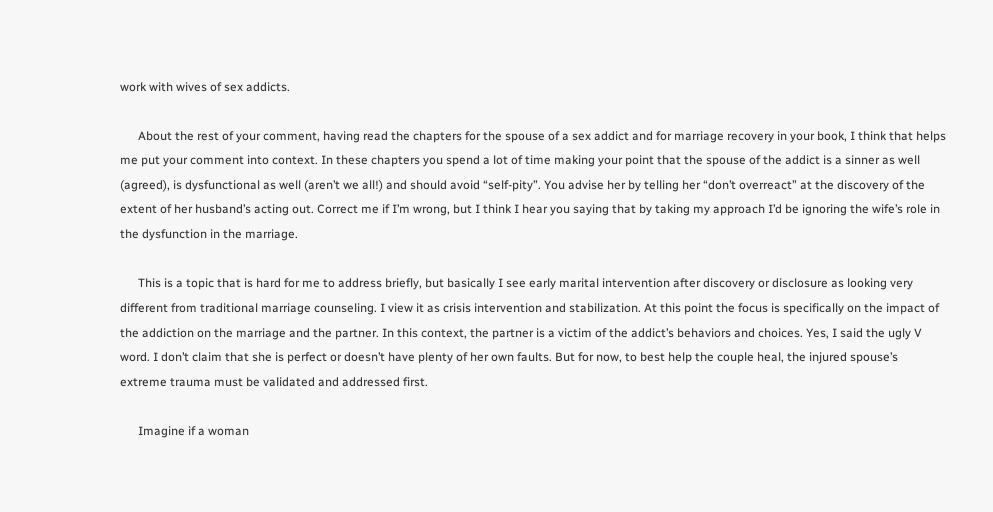work with wives of sex addicts.

      About the rest of your comment, having read the chapters for the spouse of a sex addict and for marriage recovery in your book, I think that helps me put your comment into context. In these chapters you spend a lot of time making your point that the spouse of the addict is a sinner as well (agreed), is dysfunctional as well (aren’t we all!) and should avoid “self-pity”. You advise her by telling her “don’t overreact” at the discovery of the extent of her husband’s acting out. Correct me if I’m wrong, but I think I hear you saying that by taking my approach I’d be ignoring the wife’s role in the dysfunction in the marriage.

      This is a topic that is hard for me to address briefly, but basically I see early marital intervention after discovery or disclosure as looking very different from traditional marriage counseling. I view it as crisis intervention and stabilization. At this point the focus is specifically on the impact of the addiction on the marriage and the partner. In this context, the partner is a victim of the addict’s behaviors and choices. Yes, I said the ugly V word. I don’t claim that she is perfect or doesn’t have plenty of her own faults. But for now, to best help the couple heal, the injured spouse’s extreme trauma must be validated and addressed first.

      Imagine if a woman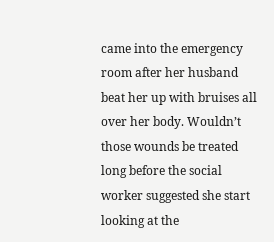came into the emergency room after her husband beat her up with bruises all over her body. Wouldn’t those wounds be treated long before the social worker suggested she start looking at the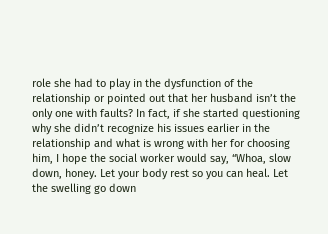role she had to play in the dysfunction of the relationship or pointed out that her husband isn’t the only one with faults? In fact, if she started questioning why she didn’t recognize his issues earlier in the relationship and what is wrong with her for choosing him, I hope the social worker would say, “Whoa, slow down, honey. Let your body rest so you can heal. Let the swelling go down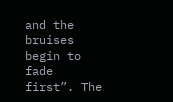and the bruises begin to fade first”. The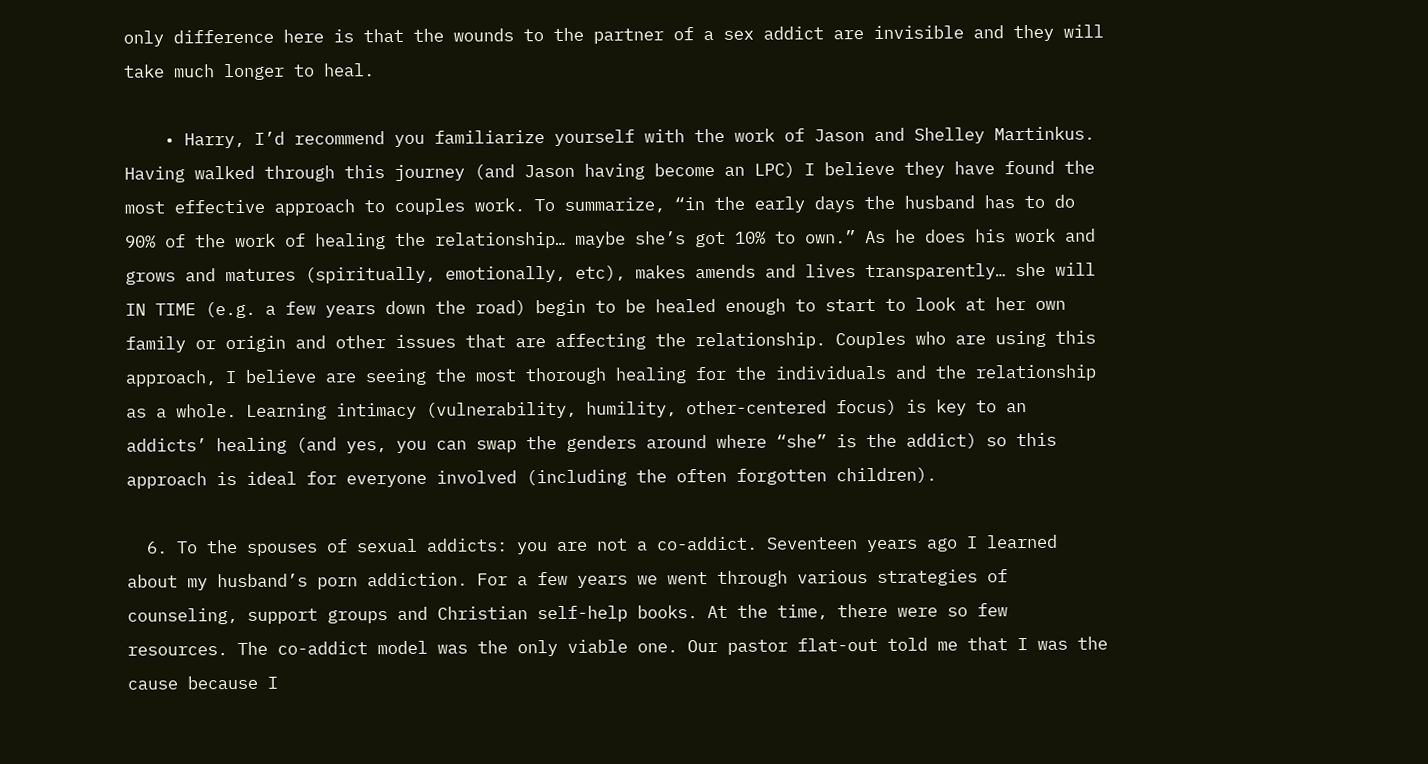only difference here is that the wounds to the partner of a sex addict are invisible and they will take much longer to heal.

    • Harry, I’d recommend you familiarize yourself with the work of Jason and Shelley Martinkus. Having walked through this journey (and Jason having become an LPC) I believe they have found the most effective approach to couples work. To summarize, “in the early days the husband has to do 90% of the work of healing the relationship… maybe she’s got 10% to own.” As he does his work and grows and matures (spiritually, emotionally, etc), makes amends and lives transparently… she will IN TIME (e.g. a few years down the road) begin to be healed enough to start to look at her own family or origin and other issues that are affecting the relationship. Couples who are using this approach, I believe are seeing the most thorough healing for the individuals and the relationship as a whole. Learning intimacy (vulnerability, humility, other-centered focus) is key to an addicts’ healing (and yes, you can swap the genders around where “she” is the addict) so this approach is ideal for everyone involved (including the often forgotten children).

  6. To the spouses of sexual addicts: you are not a co-addict. Seventeen years ago I learned about my husband’s porn addiction. For a few years we went through various strategies of counseling, support groups and Christian self-help books. At the time, there were so few resources. The co-addict model was the only viable one. Our pastor flat-out told me that I was the cause because I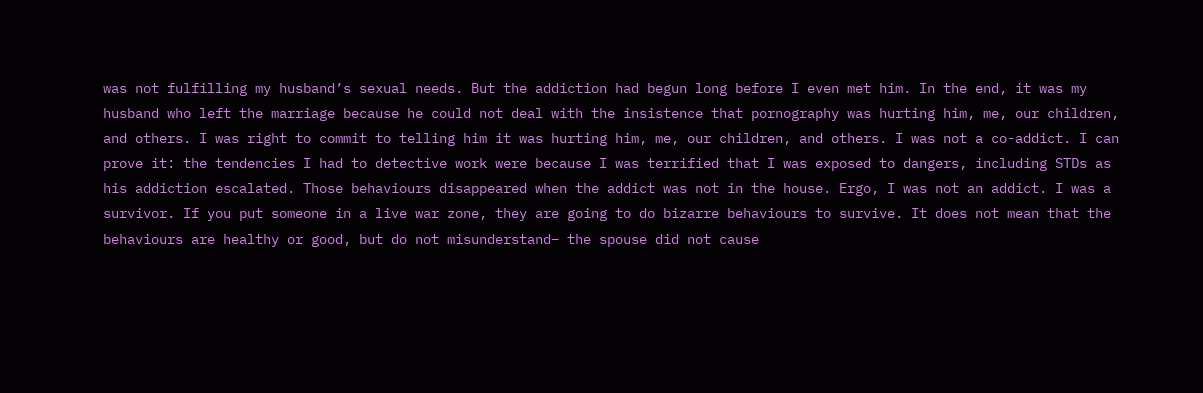was not fulfilling my husband’s sexual needs. But the addiction had begun long before I even met him. In the end, it was my husband who left the marriage because he could not deal with the insistence that pornography was hurting him, me, our children, and others. I was right to commit to telling him it was hurting him, me, our children, and others. I was not a co-addict. I can prove it: the tendencies I had to detective work were because I was terrified that I was exposed to dangers, including STDs as his addiction escalated. Those behaviours disappeared when the addict was not in the house. Ergo, I was not an addict. I was a survivor. If you put someone in a live war zone, they are going to do bizarre behaviours to survive. It does not mean that the behaviours are healthy or good, but do not misunderstand– the spouse did not cause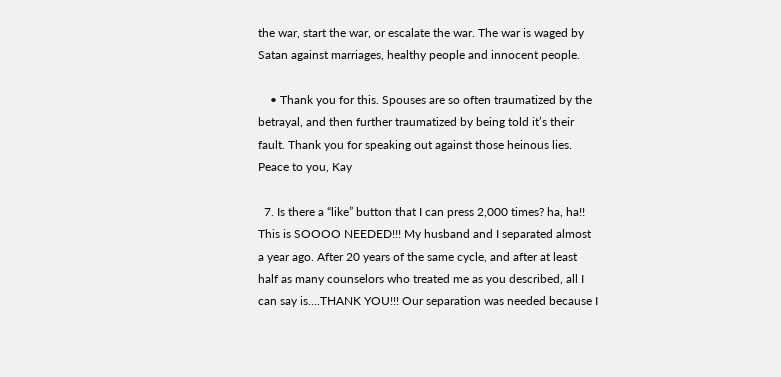the war, start the war, or escalate the war. The war is waged by Satan against marriages, healthy people and innocent people.

    • Thank you for this. Spouses are so often traumatized by the betrayal, and then further traumatized by being told it’s their fault. Thank you for speaking out against those heinous lies. Peace to you, Kay

  7. Is there a “like” button that I can press 2,000 times? ha, ha!! This is SOOOO NEEDED!!! My husband and I separated almost a year ago. After 20 years of the same cycle, and after at least half as many counselors who treated me as you described, all I can say is….THANK YOU!!! Our separation was needed because I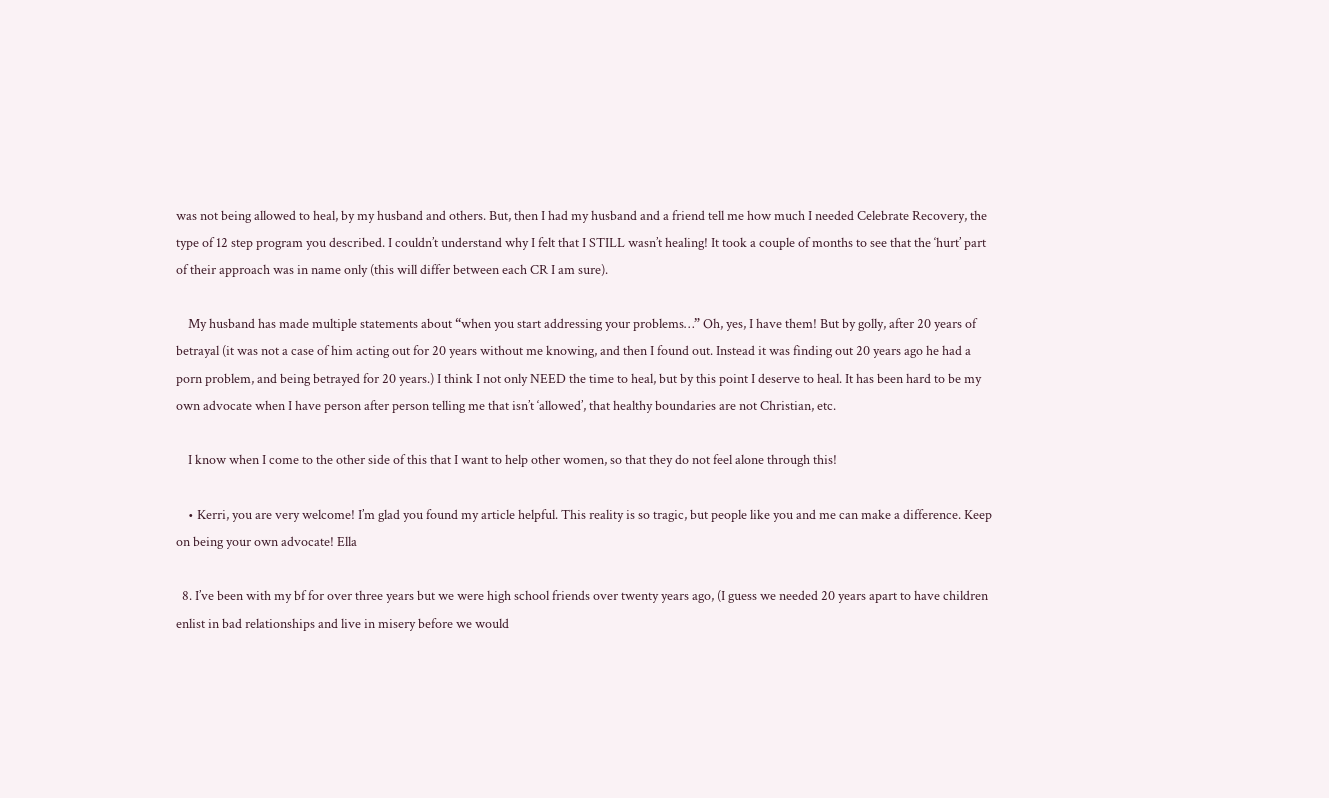was not being allowed to heal, by my husband and others. But, then I had my husband and a friend tell me how much I needed Celebrate Recovery, the type of 12 step program you described. I couldn’t understand why I felt that I STILL wasn’t healing! It took a couple of months to see that the ‘hurt’ part of their approach was in name only (this will differ between each CR I am sure).

    My husband has made multiple statements about “when you start addressing your problems…” Oh, yes, I have them! But by golly, after 20 years of betrayal (it was not a case of him acting out for 20 years without me knowing, and then I found out. Instead it was finding out 20 years ago he had a porn problem, and being betrayed for 20 years.) I think I not only NEED the time to heal, but by this point I deserve to heal. It has been hard to be my own advocate when I have person after person telling me that isn’t ‘allowed’, that healthy boundaries are not Christian, etc.

    I know when I come to the other side of this that I want to help other women, so that they do not feel alone through this!

    • Kerri, you are very welcome! I’m glad you found my article helpful. This reality is so tragic, but people like you and me can make a difference. Keep on being your own advocate! Ella

  8. I’ve been with my bf for over three years but we were high school friends over twenty years ago, (I guess we needed 20 years apart to have children enlist in bad relationships and live in misery before we would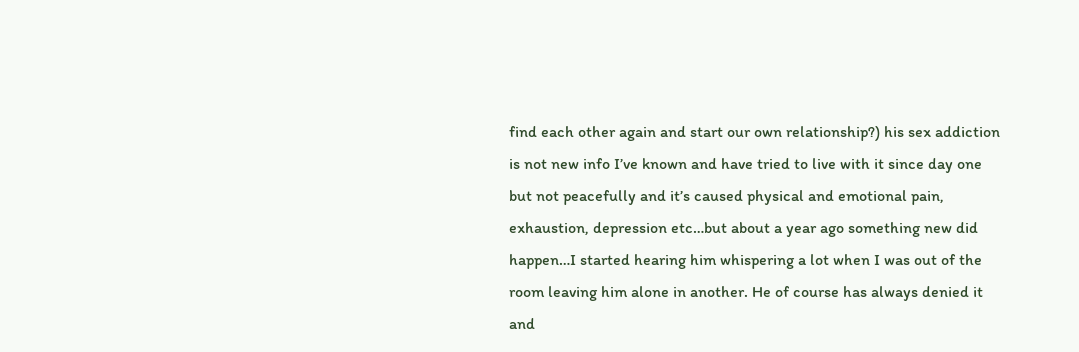find each other again and start our own relationship?) his sex addiction is not new info I’ve known and have tried to live with it since day one but not peacefully and it’s caused physical and emotional pain, exhaustion, depression etc…but about a year ago something new did happen…I started hearing him whispering a lot when I was out of the room leaving him alone in another. He of course has always denied it and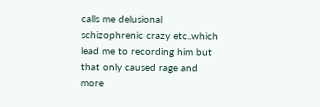calls me delusional schizophrenic crazy etc..which lead me to recording him but that only caused rage and more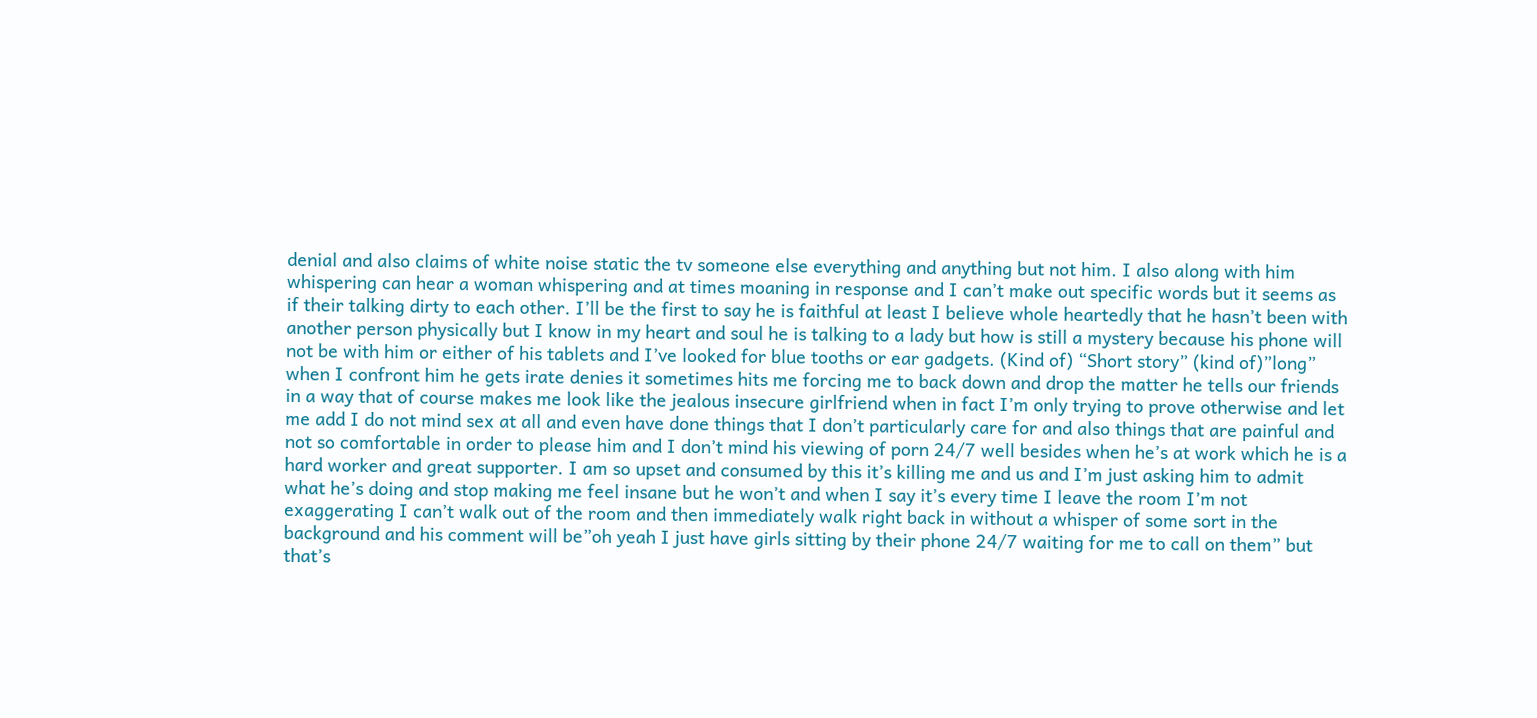denial and also claims of white noise static the tv someone else everything and anything but not him. I also along with him whispering can hear a woman whispering and at times moaning in response and I can’t make out specific words but it seems as if their talking dirty to each other. I’ll be the first to say he is faithful at least I believe whole heartedly that he hasn’t been with another person physically but I know in my heart and soul he is talking to a lady but how is still a mystery because his phone will not be with him or either of his tablets and I’ve looked for blue tooths or ear gadgets. (Kind of) “Short story” (kind of)”long” when I confront him he gets irate denies it sometimes hits me forcing me to back down and drop the matter he tells our friends in a way that of course makes me look like the jealous insecure girlfriend when in fact I’m only trying to prove otherwise and let me add I do not mind sex at all and even have done things that I don’t particularly care for and also things that are painful and not so comfortable in order to please him and I don’t mind his viewing of porn 24/7 well besides when he’s at work which he is a hard worker and great supporter. I am so upset and consumed by this it’s killing me and us and I’m just asking him to admit what he’s doing and stop making me feel insane but he won’t and when I say it’s every time I leave the room I’m not exaggerating I can’t walk out of the room and then immediately walk right back in without a whisper of some sort in the background and his comment will be”oh yeah I just have girls sitting by their phone 24/7 waiting for me to call on them” but that’s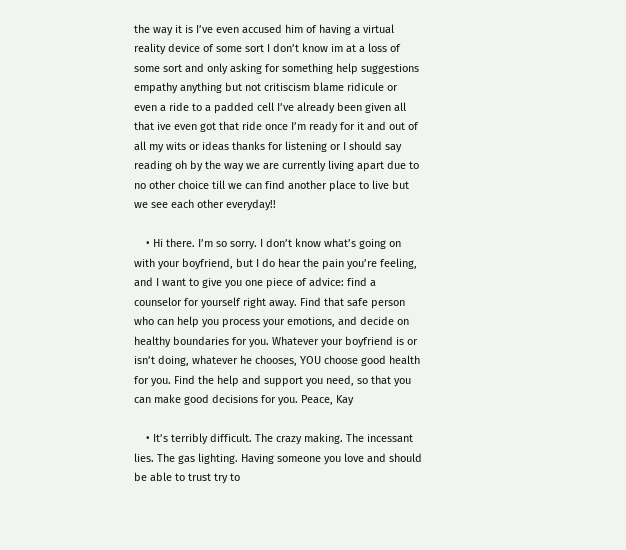the way it is I’ve even accused him of having a virtual reality device of some sort I don’t know im at a loss of some sort and only asking for something help suggestions empathy anything but not critiscism blame ridicule or even a ride to a padded cell I’ve already been given all that ive even got that ride once I’m ready for it and out of all my wits or ideas thanks for listening or I should say reading oh by the way we are currently living apart due to no other choice till we can find another place to live but we see each other everyday!!

    • Hi there. I’m so sorry. I don’t know what’s going on with your boyfriend, but I do hear the pain you’re feeling, and I want to give you one piece of advice: find a counselor for yourself right away. Find that safe person who can help you process your emotions, and decide on healthy boundaries for you. Whatever your boyfriend is or isn’t doing, whatever he chooses, YOU choose good health for you. Find the help and support you need, so that you can make good decisions for you. Peace, Kay

    • It’s terribly difficult. The crazy making. The incessant lies. The gas lighting. Having someone you love and should be able to trust try to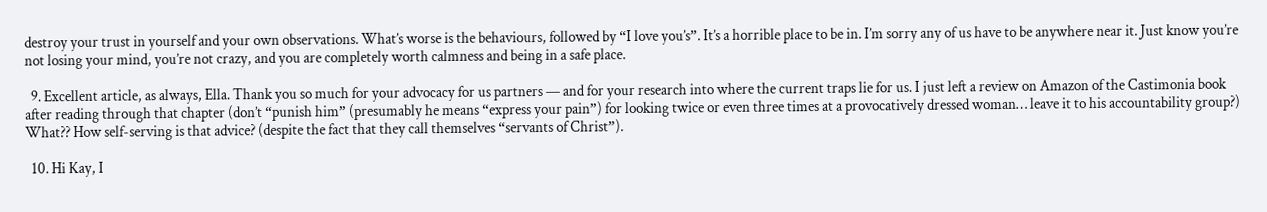destroy your trust in yourself and your own observations. What’s worse is the behaviours, followed by “I love you’s”. It’s a horrible place to be in. I’m sorry any of us have to be anywhere near it. Just know you’re not losing your mind, you’re not crazy, and you are completely worth calmness and being in a safe place.

  9. Excellent article, as always, Ella. Thank you so much for your advocacy for us partners — and for your research into where the current traps lie for us. I just left a review on Amazon of the Castimonia book after reading through that chapter (don’t “punish him” (presumably he means “express your pain”) for looking twice or even three times at a provocatively dressed woman… leave it to his accountability group?) What?? How self-serving is that advice? (despite the fact that they call themselves “servants of Christ”).

  10. Hi Kay, I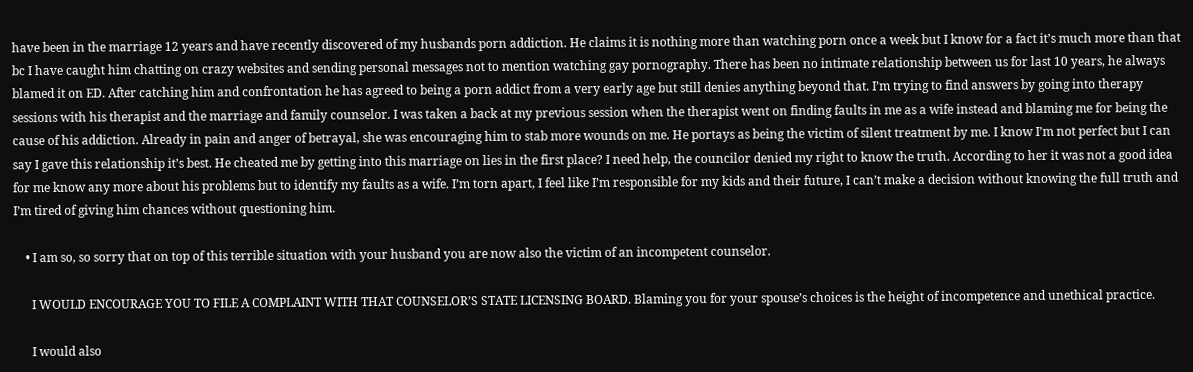have been in the marriage 12 years and have recently discovered of my husbands porn addiction. He claims it is nothing more than watching porn once a week but I know for a fact it’s much more than that bc I have caught him chatting on crazy websites and sending personal messages not to mention watching gay pornography. There has been no intimate relationship between us for last 10 years, he always blamed it on ED. After catching him and confrontation he has agreed to being a porn addict from a very early age but still denies anything beyond that. I’m trying to find answers by going into therapy sessions with his therapist and the marriage and family counselor. I was taken a back at my previous session when the therapist went on finding faults in me as a wife instead and blaming me for being the cause of his addiction. Already in pain and anger of betrayal, she was encouraging him to stab more wounds on me. He portays as being the victim of silent treatment by me. I know I’m not perfect but I can say I gave this relationship it’s best. He cheated me by getting into this marriage on lies in the first place? I need help, the councilor denied my right to know the truth. According to her it was not a good idea for me know any more about his problems but to identify my faults as a wife. I’m torn apart, I feel like I’m responsible for my kids and their future, I can’t make a decision without knowing the full truth and I’m tired of giving him chances without questioning him.

    • I am so, so sorry that on top of this terrible situation with your husband you are now also the victim of an incompetent counselor.

      I WOULD ENCOURAGE YOU TO FILE A COMPLAINT WITH THAT COUNSELOR’S STATE LICENSING BOARD. Blaming you for your spouse’s choices is the height of incompetence and unethical practice.

      I would also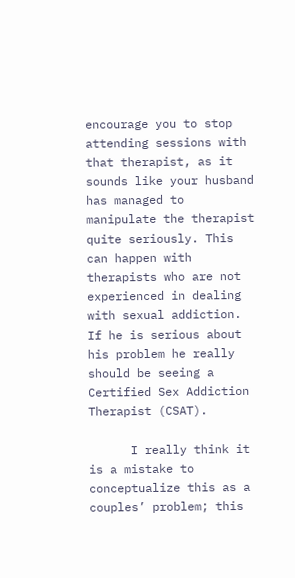encourage you to stop attending sessions with that therapist, as it sounds like your husband has managed to manipulate the therapist quite seriously. This can happen with therapists who are not experienced in dealing with sexual addiction. If he is serious about his problem he really should be seeing a Certified Sex Addiction Therapist (CSAT).

      I really think it is a mistake to conceptualize this as a couples’ problem; this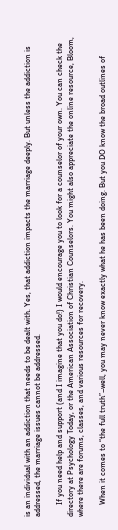is an individual with an addiction that needs to be dealt with. Yes, that addiction impacts the marriage deeply. But unless the addiction is addressed, the marriage issues cannot be addressed.

      If you need help and support (and I imagine that you do!) I would encourage you to look for a counselor of your own. You can check the directory at Psychology Today, or the American Association of Christian Counselors. You might also appreciate the online resource, Bloom, where there are forums, classes, and various resources for recovery.

      When it comes to “the full truth”–well, you may never know exactly what he has been doing. But you DO know the broad outlines of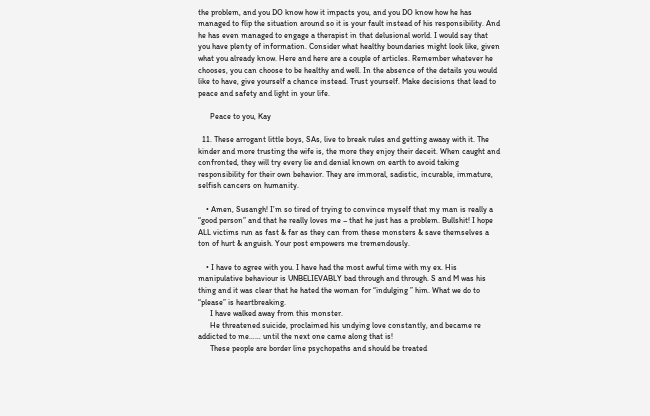the problem, and you DO know how it impacts you, and you DO know how he has managed to flip the situation around so it is your fault instead of his responsibility. And he has even managed to engage a therapist in that delusional world. I would say that you have plenty of information. Consider what healthy boundaries might look like, given what you already know. Here and here are a couple of articles. Remember whatever he chooses, you can choose to be healthy and well. In the absence of the details you would like to have, give yourself a chance instead. Trust yourself. Make decisions that lead to peace and safety and light in your life.

      Peace to you, Kay

  11. These arrogant little boys, SAs, live to break rules and getting awaay with it. The kinder and more trusting the wife is, the more they enjoy their deceit. When caught and confronted, they will try every lie and denial known on earth to avoid taking responsibility for their own behavior. They are immoral, sadistic, incurable, immature, selfish cancers on humanity.

    • Amen, Susangh! I’m so tired of trying to convince myself that my man is really a “good person” and that he really loves me – that he just has a problem. Bullshit! I hope ALL victims run as fast & far as they can from these monsters & save themselves a ton of hurt & anguish. Your post empowers me tremendously.

    • I have to agree with you. I have had the most awful time with my ex. His manipulative behaviour is UNBELIEVABLY bad through and through. S and M was his thing and it was clear that he hated the woman for “indulging ” him. What we do to “please” is heartbreaking.
      I have walked away from this monster.
      He threatened suicide, proclaimed his undying love constantly, and became re addicted to me…… until the next one came along that is!
      These people are border line psychopaths and should be treated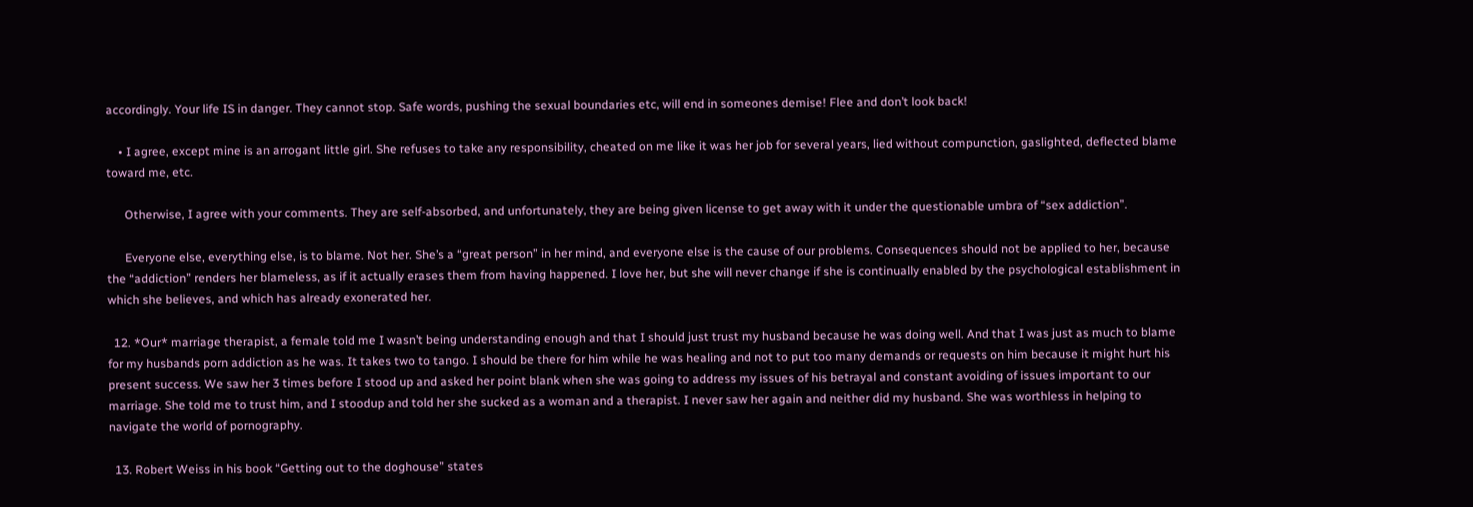accordingly. Your life IS in danger. They cannot stop. Safe words, pushing the sexual boundaries etc, will end in someones demise! Flee and don’t look back!

    • I agree, except mine is an arrogant little girl. She refuses to take any responsibility, cheated on me like it was her job for several years, lied without compunction, gaslighted, deflected blame toward me, etc.

      Otherwise, I agree with your comments. They are self-absorbed, and unfortunately, they are being given license to get away with it under the questionable umbra of “sex addiction”.

      Everyone else, everything else, is to blame. Not her. She’s a “great person” in her mind, and everyone else is the cause of our problems. Consequences should not be applied to her, because the “addiction” renders her blameless, as if it actually erases them from having happened. I love her, but she will never change if she is continually enabled by the psychological establishment in which she believes, and which has already exonerated her.

  12. *Our* marriage therapist, a female told me I wasn’t being understanding enough and that I should just trust my husband because he was doing well. And that I was just as much to blame for my husbands porn addiction as he was. It takes two to tango. I should be there for him while he was healing and not to put too many demands or requests on him because it might hurt his present success. We saw her 3 times before I stood up and asked her point blank when she was going to address my issues of his betrayal and constant avoiding of issues important to our marriage. She told me to trust him, and I stoodup and told her she sucked as a woman and a therapist. I never saw her again and neither did my husband. She was worthless in helping to navigate the world of pornography.

  13. Robert Weiss in his book “Getting out to the doghouse” states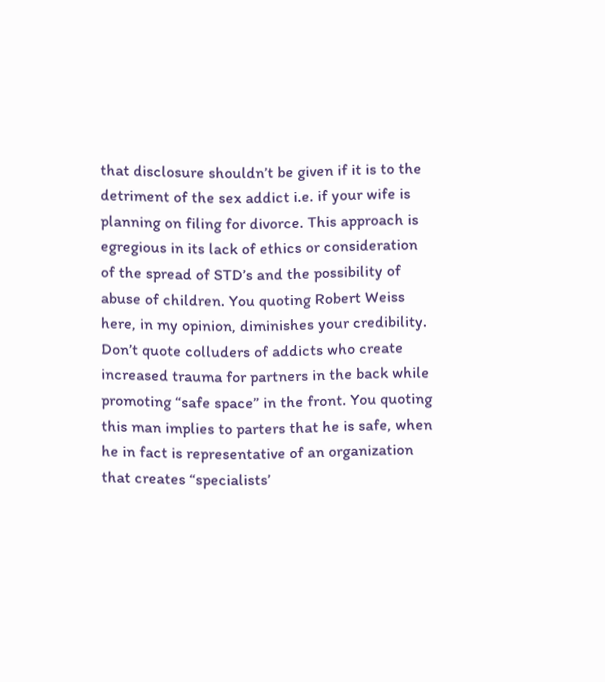that disclosure shouldn’t be given if it is to the detriment of the sex addict i.e. if your wife is planning on filing for divorce. This approach is egregious in its lack of ethics or consideration of the spread of STD’s and the possibility of abuse of children. You quoting Robert Weiss here, in my opinion, diminishes your credibility. Don’t quote colluders of addicts who create increased trauma for partners in the back while promoting “safe space” in the front. You quoting this man implies to parters that he is safe, when he in fact is representative of an organization that creates “specialists’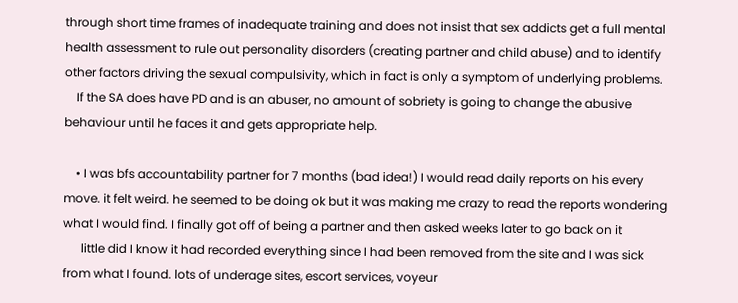through short time frames of inadequate training and does not insist that sex addicts get a full mental health assessment to rule out personality disorders (creating partner and child abuse) and to identify other factors driving the sexual compulsivity, which in fact is only a symptom of underlying problems.
    If the SA does have PD and is an abuser, no amount of sobriety is going to change the abusive behaviour until he faces it and gets appropriate help.

    • I was bfs accountability partner for 7 months (bad idea!) I would read daily reports on his every move. it felt weird. he seemed to be doing ok but it was making me crazy to read the reports wondering what I would find. I finally got off of being a partner and then asked weeks later to go back on it
      little did I know it had recorded everything since I had been removed from the site and I was sick from what I found. lots of underage sites, escort services, voyeur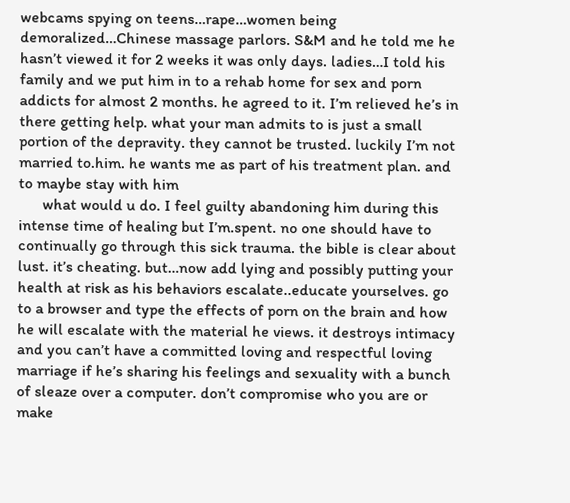webcams spying on teens…rape…women being demoralized…Chinese massage parlors. S&M and he told me he hasn’t viewed it for 2 weeks it was only days. ladies…I told his family and we put him in to a rehab home for sex and porn addicts for almost 2 months. he agreed to it. I’m relieved he’s in there getting help. what your man admits to is just a small portion of the depravity. they cannot be trusted. luckily I’m not married to.him. he wants me as part of his treatment plan. and to maybe stay with him
      what would u do. I feel guilty abandoning him during this intense time of healing but I’m.spent. no one should have to continually go through this sick trauma. the bible is clear about lust. it’s cheating. but…now add lying and possibly putting your health at risk as his behaviors escalate..educate yourselves. go to a browser and type the effects of porn on the brain and how he will escalate with the material he views. it destroys intimacy and you can’t have a committed loving and respectful loving marriage if he’s sharing his feelings and sexuality with a bunch of sleaze over a computer. don’t compromise who you are or make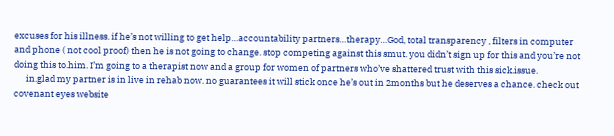excuses for his illness. if he’s not willing to get help…accountability partners…therapy…God, total transparency , filters in computer and phone ( not cool proof) then he is not going to change. stop competing against this smut. you didn’t sign up for this and you’re not doing this to.him. I’m going to a therapist now and a group for women of partners who’ve shattered trust with this sick.issue.
      in.glad my partner is in live in rehab now. no guarantees it will stick once he’s out in 2months but he deserves a chance. check out covenant eyes website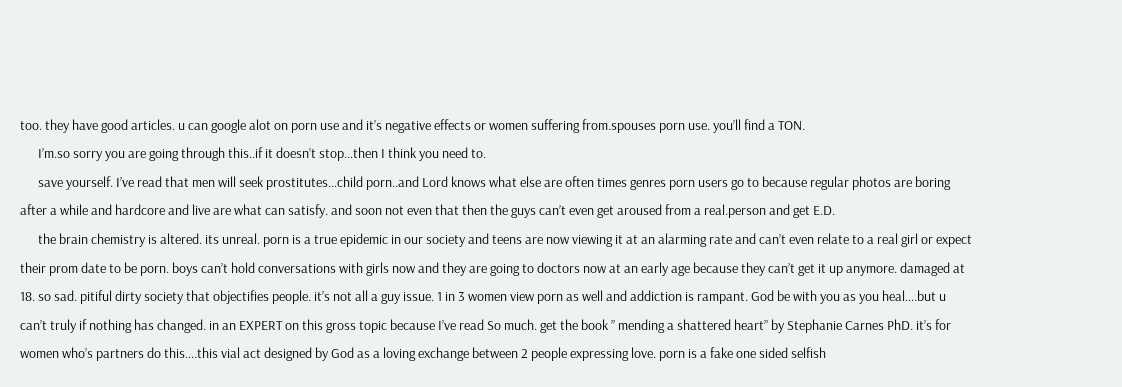too. they have good articles. u can google alot on porn use and it’s negative effects or women suffering from.spouses porn use. you’ll find a TON.
      I’m.so sorry you are going through this..if it doesn’t stop…then I think you need to.
      save yourself. I’ve read that men will seek prostitutes…child porn..and Lord knows what else are often times genres porn users go to because regular photos are boring after a while and hardcore and live are what can satisfy. and soon not even that then the guys can’t even get aroused from a real.person and get E.D.
      the brain chemistry is altered. its unreal. porn is a true epidemic in our society and teens are now viewing it at an alarming rate and can’t even relate to a real girl or expect their prom date to be porn. boys can’t hold conversations with girls now and they are going to doctors now at an early age because they can’t get it up anymore. damaged at 18. so sad. pitiful dirty society that objectifies people. it’s not all a guy issue. 1 in 3 women view porn as well and addiction is rampant. God be with you as you heal….but u can’t truly if nothing has changed. in an EXPERT on this gross topic because I’ve read So much. get the book ” mending a shattered heart” by Stephanie Carnes PhD. it’s for women who’s partners do this….this vial act designed by God as a loving exchange between 2 people expressing love. porn is a fake one sided selfish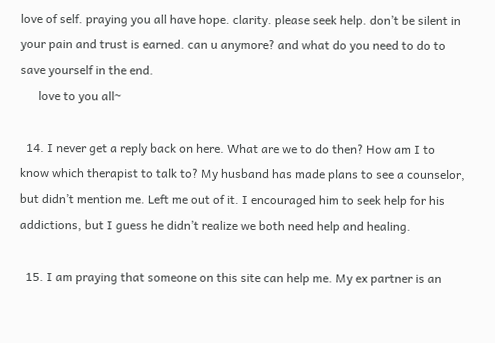love of self. praying you all have hope. clarity. please seek help. don’t be silent in your pain and trust is earned. can u anymore? and what do you need to do to save yourself in the end.
      love to you all~

  14. I never get a reply back on here. What are we to do then? How am I to know which therapist to talk to? My husband has made plans to see a counselor, but didn’t mention me. Left me out of it. I encouraged him to seek help for his addictions, but I guess he didn’t realize we both need help and healing.

  15. I am praying that someone on this site can help me. My ex partner is an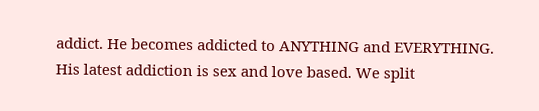addict. He becomes addicted to ANYTHING and EVERYTHING. His latest addiction is sex and love based. We split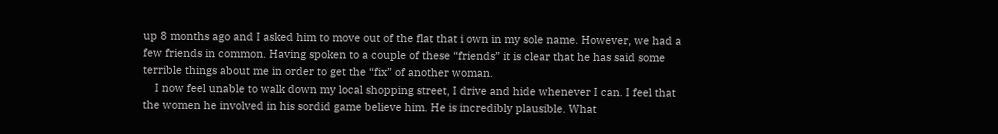up 8 months ago and I asked him to move out of the flat that i own in my sole name. However, we had a few friends in common. Having spoken to a couple of these “friends” it is clear that he has said some terrible things about me in order to get the “fix” of another woman.
    I now feel unable to walk down my local shopping street, I drive and hide whenever I can. I feel that the women he involved in his sordid game believe him. He is incredibly plausible. What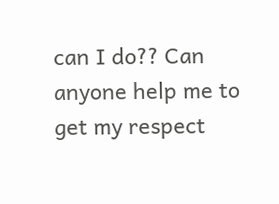can I do?? Can anyone help me to get my respect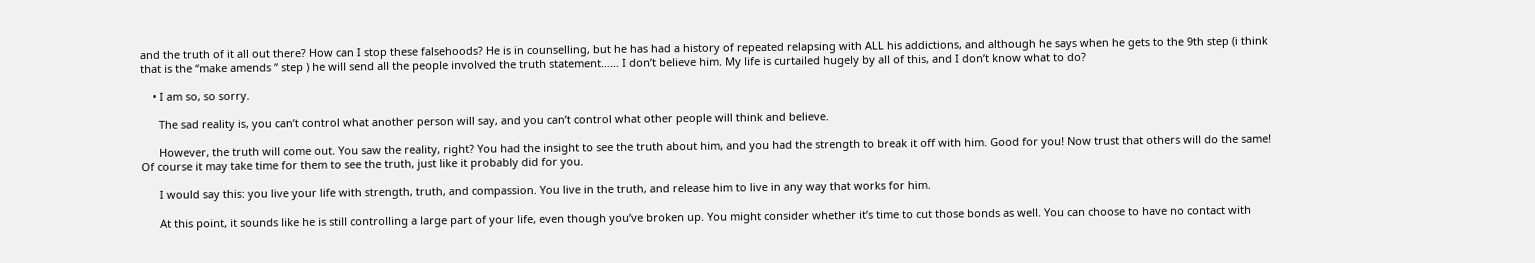and the truth of it all out there? How can I stop these falsehoods? He is in counselling, but he has had a history of repeated relapsing with ALL his addictions, and although he says when he gets to the 9th step (i think that is the “make amends ” step ) he will send all the people involved the truth statement…… I don’t believe him. My life is curtailed hugely by all of this, and I don’t know what to do?

    • I am so, so sorry.

      The sad reality is, you can’t control what another person will say, and you can’t control what other people will think and believe.

      However, the truth will come out. You saw the reality, right? You had the insight to see the truth about him, and you had the strength to break it off with him. Good for you! Now trust that others will do the same! Of course it may take time for them to see the truth, just like it probably did for you.

      I would say this: you live your life with strength, truth, and compassion. You live in the truth, and release him to live in any way that works for him.

      At this point, it sounds like he is still controlling a large part of your life, even though you’ve broken up. You might consider whether it’s time to cut those bonds as well. You can choose to have no contact with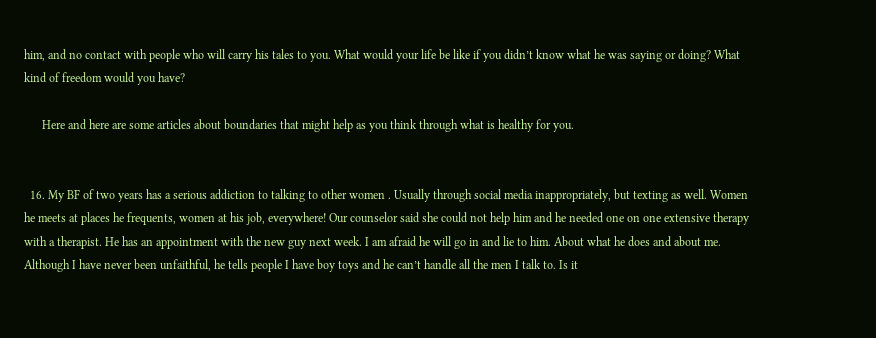him, and no contact with people who will carry his tales to you. What would your life be like if you didn’t know what he was saying or doing? What kind of freedom would you have?

      Here and here are some articles about boundaries that might help as you think through what is healthy for you.


  16. My BF of two years has a serious addiction to talking to other women . Usually through social media inappropriately, but texting as well. Women he meets at places he frequents, women at his job, everywhere! Our counselor said she could not help him and he needed one on one extensive therapy with a therapist. He has an appointment with the new guy next week. I am afraid he will go in and lie to him. About what he does and about me. Although I have never been unfaithful, he tells people I have boy toys and he can’t handle all the men I talk to. Is it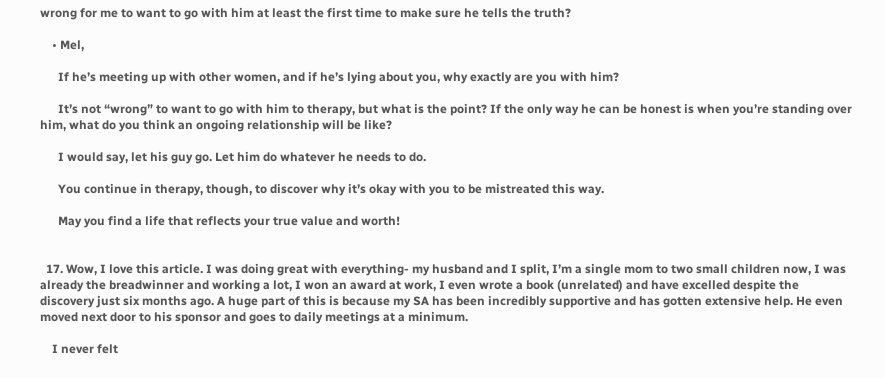wrong for me to want to go with him at least the first time to make sure he tells the truth?

    • Mel,

      If he’s meeting up with other women, and if he’s lying about you, why exactly are you with him?

      It’s not “wrong” to want to go with him to therapy, but what is the point? If the only way he can be honest is when you’re standing over him, what do you think an ongoing relationship will be like?

      I would say, let his guy go. Let him do whatever he needs to do.

      You continue in therapy, though, to discover why it’s okay with you to be mistreated this way.

      May you find a life that reflects your true value and worth!


  17. Wow, I love this article. I was doing great with everything- my husband and I split, I’m a single mom to two small children now, I was already the breadwinner and working a lot, I won an award at work, I even wrote a book (unrelated) and have excelled despite the discovery just six months ago. A huge part of this is because my SA has been incredibly supportive and has gotten extensive help. He even moved next door to his sponsor and goes to daily meetings at a minimum.

    I never felt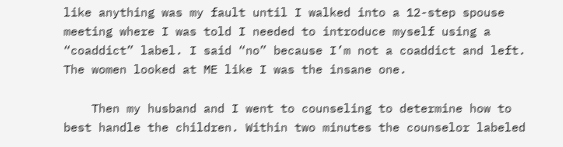like anything was my fault until I walked into a 12-step spouse meeting where I was told I needed to introduce myself using a “coaddict” label. I said “no” because I’m not a coaddict and left. The women looked at ME like I was the insane one.

    Then my husband and I went to counseling to determine how to best handle the children. Within two minutes the counselor labeled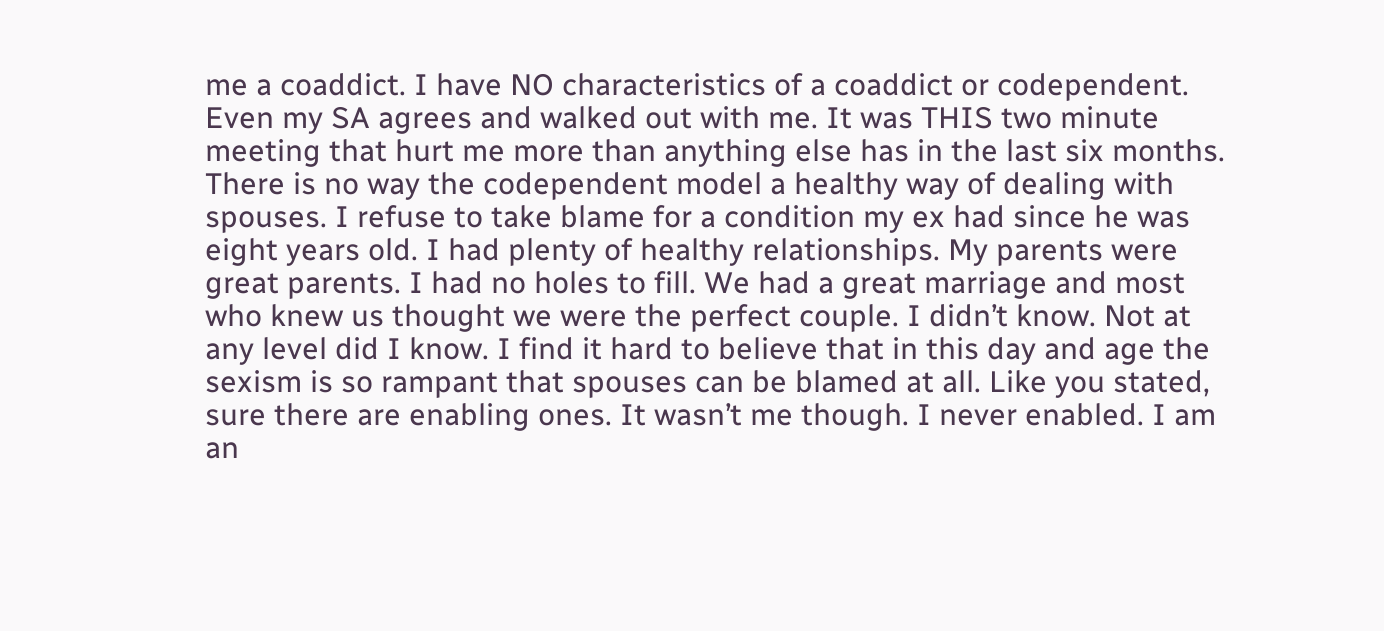me a coaddict. I have NO characteristics of a coaddict or codependent. Even my SA agrees and walked out with me. It was THIS two minute meeting that hurt me more than anything else has in the last six months. There is no way the codependent model a healthy way of dealing with spouses. I refuse to take blame for a condition my ex had since he was eight years old. I had plenty of healthy relationships. My parents were great parents. I had no holes to fill. We had a great marriage and most who knew us thought we were the perfect couple. I didn’t know. Not at any level did I know. I find it hard to believe that in this day and age the sexism is so rampant that spouses can be blamed at all. Like you stated, sure there are enabling ones. It wasn’t me though. I never enabled. I am an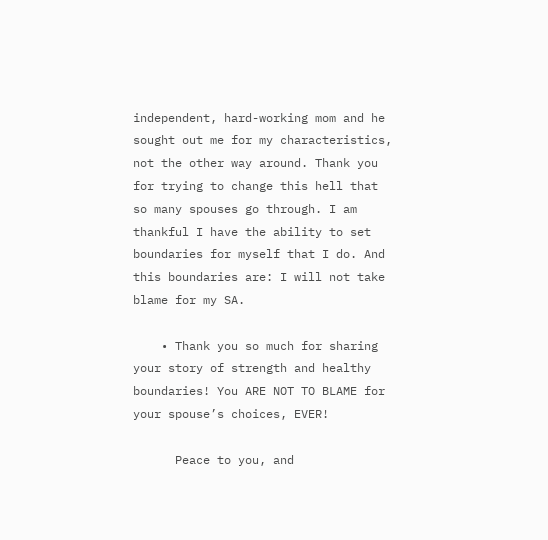independent, hard-working mom and he sought out me for my characteristics, not the other way around. Thank you for trying to change this hell that so many spouses go through. I am thankful I have the ability to set boundaries for myself that I do. And this boundaries are: I will not take blame for my SA.

    • Thank you so much for sharing your story of strength and healthy boundaries! You ARE NOT TO BLAME for your spouse’s choices, EVER!

      Peace to you, and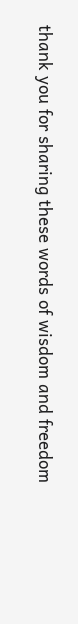thank you for sharing these words of wisdom and freedom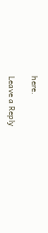here.

Leave a Reply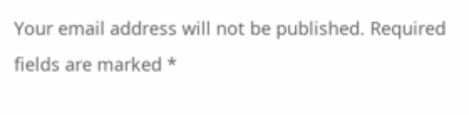Your email address will not be published. Required fields are marked *